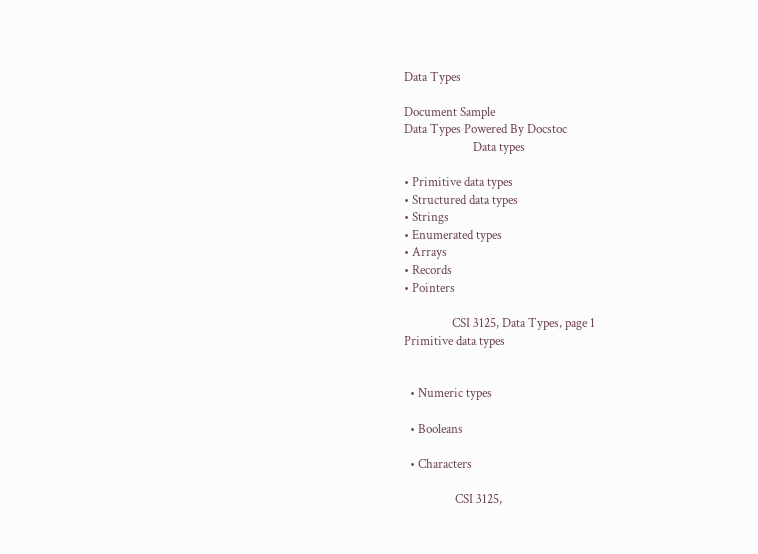Data Types

Document Sample
Data Types Powered By Docstoc
                       Data types

• Primitive data types
• Structured data types
• Strings
• Enumerated types
• Arrays
• Records
• Pointers

                CSI 3125, Data Types, page 1
Primitive data types


  • Numeric types

  • Booleans

  • Characters

                 CSI 3125,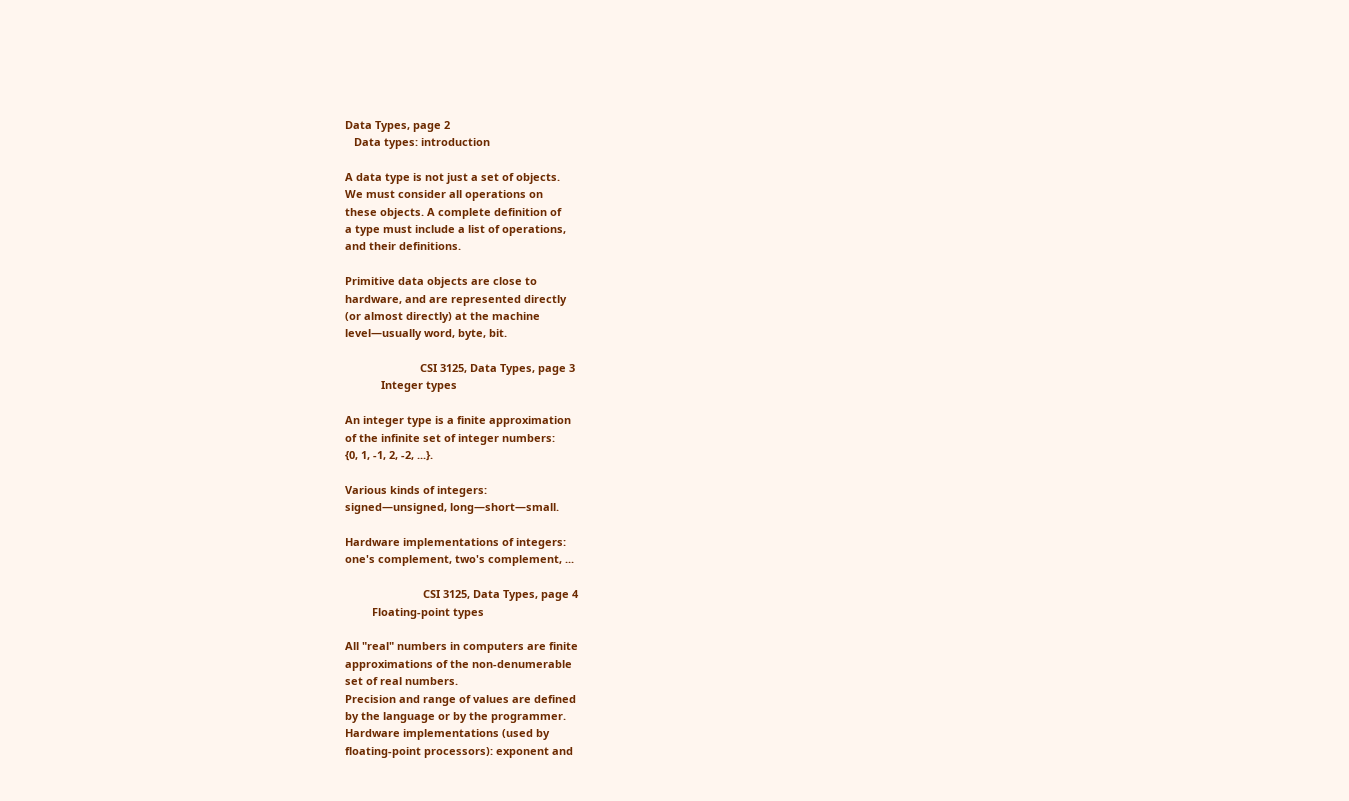Data Types, page 2
   Data types: introduction

A data type is not just a set of objects.
We must consider all operations on
these objects. A complete definition of
a type must include a list of operations,
and their definitions.

Primitive data objects are close to
hardware, and are represented directly
(or almost directly) at the machine
level—usually word, byte, bit.

                         CSI 3125, Data Types, page 3
            Integer types

An integer type is a finite approximation
of the infinite set of integer numbers:
{0, 1, -1, 2, -2, ...}.

Various kinds of integers:
signed—unsigned, long—short—small.

Hardware implementations of integers:
one's complement, two's complement, ...

                          CSI 3125, Data Types, page 4
         Floating-point types

All "real" numbers in computers are finite
approximations of the non-denumerable
set of real numbers.
Precision and range of values are defined
by the language or by the programmer.
Hardware implementations (used by
floating-point processors): exponent and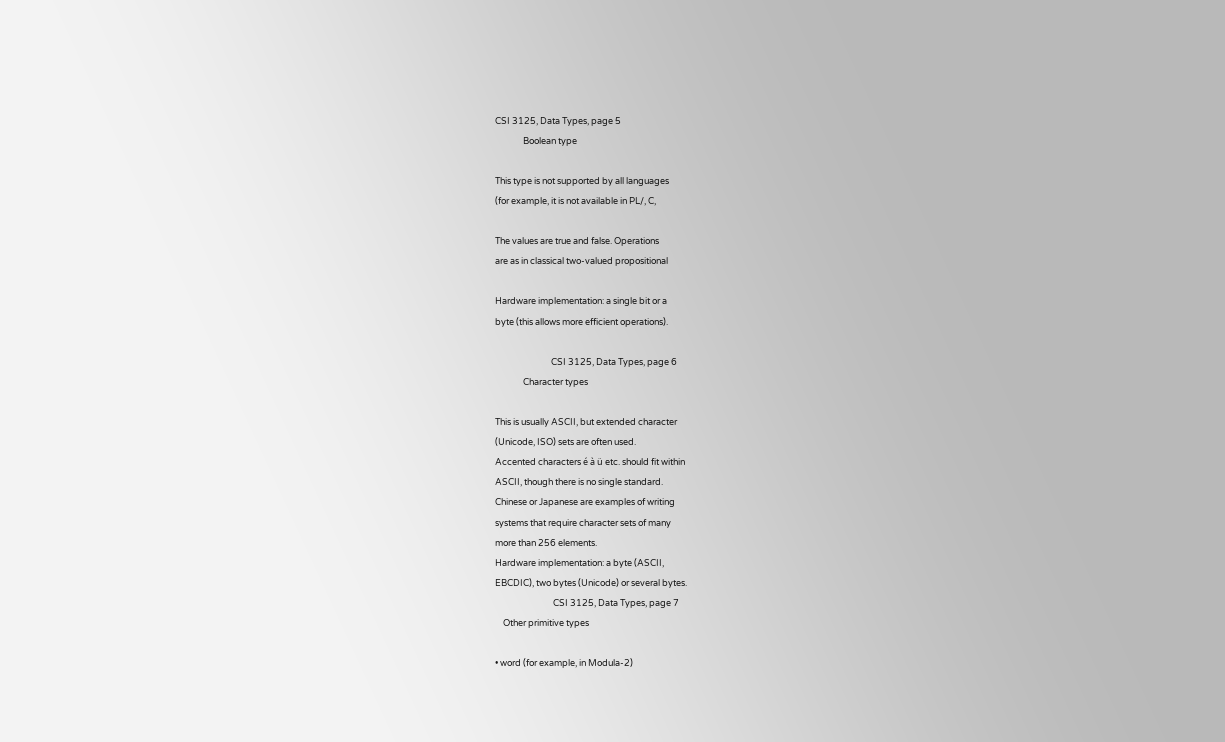CSI 3125, Data Types, page 5
              Boolean type

This type is not supported by all languages
(for example, it is not available in PL/, C,

The values are true and false. Operations
are as in classical two-valued propositional

Hardware implementation: a single bit or a
byte (this allows more efficient operations).

                            CSI 3125, Data Types, page 6
              Character types

This is usually ASCII, but extended character
(Unicode, ISO) sets are often used.
Accented characters é à ü etc. should fit within
ASCII, though there is no single standard.
Chinese or Japanese are examples of writing
systems that require character sets of many
more than 256 elements.
Hardware implementation: a byte (ASCII,
EBCDIC), two bytes (Unicode) or several bytes.
                             CSI 3125, Data Types, page 7
    Other primitive types

• word (for example, in Modula-2)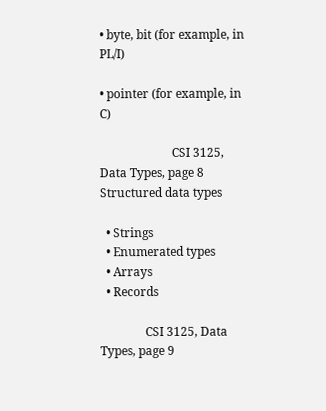• byte, bit (for example, in PL/I)

• pointer (for example, in C)

                        CSI 3125, Data Types, page 8
Structured data types

  • Strings
  • Enumerated types
  • Arrays
  • Records

               CSI 3125, Data Types, page 9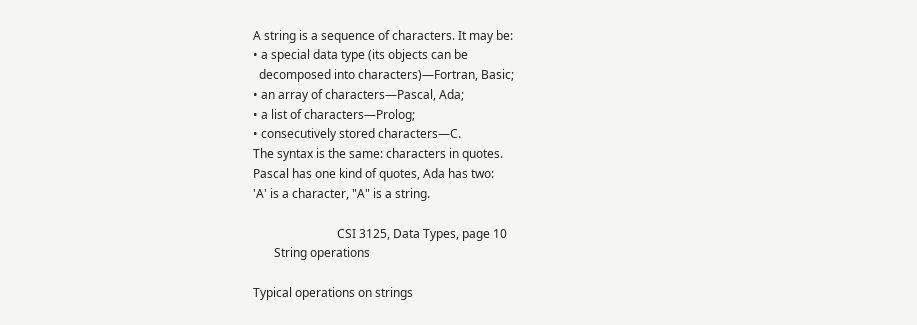A string is a sequence of characters. It may be:
• a special data type (its objects can be
  decomposed into characters)—Fortran, Basic;
• an array of characters—Pascal, Ada;
• a list of characters—Prolog;
• consecutively stored characters—C.
The syntax is the same: characters in quotes.
Pascal has one kind of quotes, Ada has two:
'A' is a character, "A" is a string.

                            CSI 3125, Data Types, page 10
       String operations

Typical operations on strings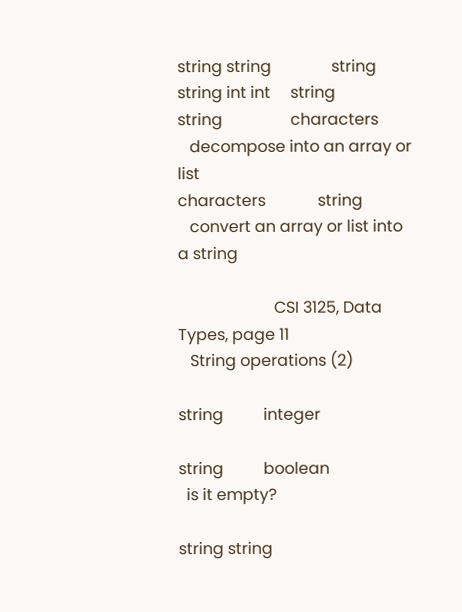string string               string
string int int     string
string                 characters
   decompose into an array or list
characters             string
   convert an array or list into a string

                        CSI 3125, Data Types, page 11
   String operations (2)

string          integer

string          boolean
  is it empty?

string string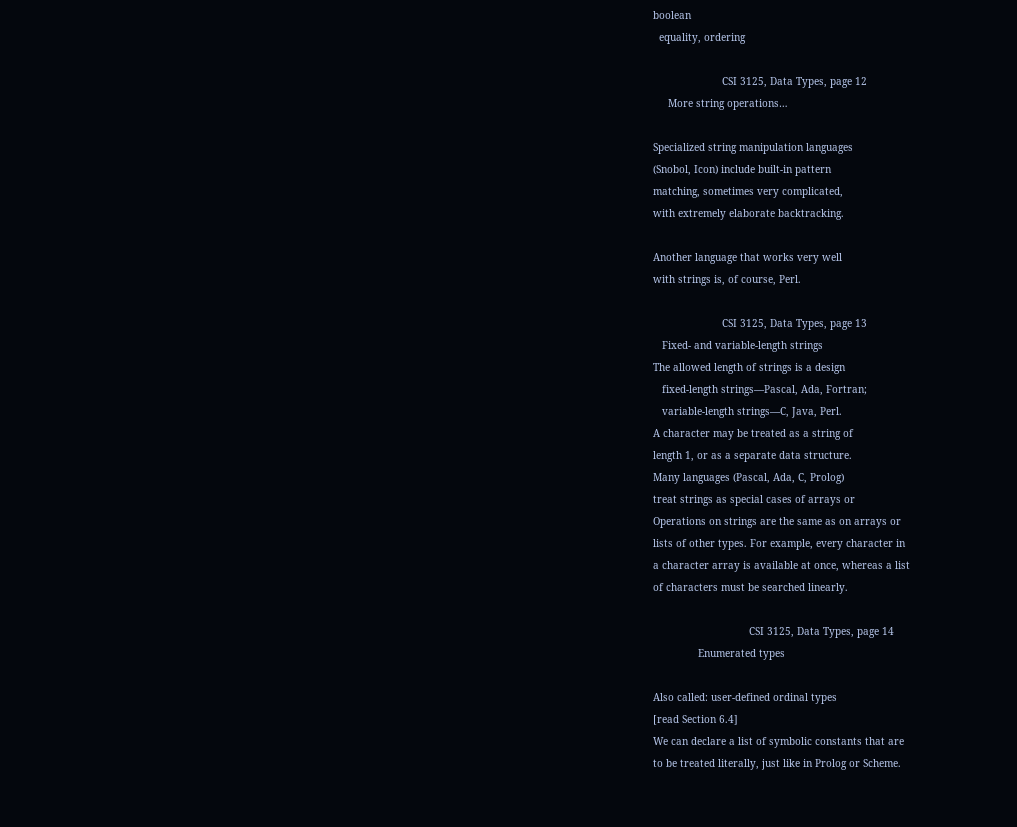boolean
  equality, ordering

                       CSI 3125, Data Types, page 12
     More string operations…

Specialized string manipulation languages
(Snobol, Icon) include built-in pattern
matching, sometimes very complicated,
with extremely elaborate backtracking.

Another language that works very well
with strings is, of course, Perl.

                       CSI 3125, Data Types, page 13
   Fixed- and variable-length strings
The allowed length of strings is a design
   fixed-length strings—Pascal, Ada, Fortran;
   variable-length strings—C, Java, Perl.
A character may be treated as a string of
length 1, or as a separate data structure.
Many languages (Pascal, Ada, C, Prolog)
treat strings as special cases of arrays or
Operations on strings are the same as on arrays or
lists of other types. For example, every character in
a character array is available at once, whereas a list
of characters must be searched linearly.

                                CSI 3125, Data Types, page 14
               Enumerated types

Also called: user-defined ordinal types
[read Section 6.4]
We can declare a list of symbolic constants that are
to be treated literally, just like in Prolog or Scheme.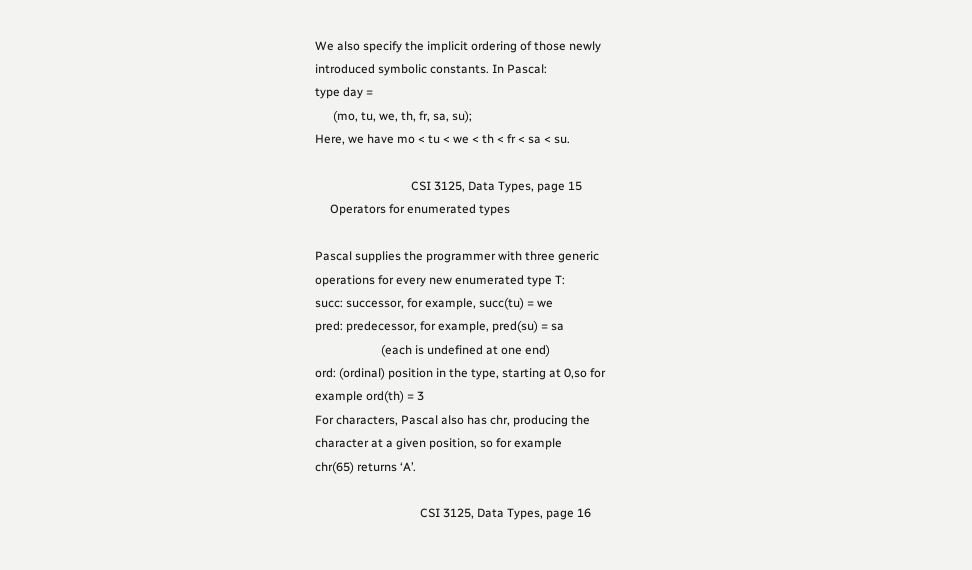We also specify the implicit ordering of those newly
introduced symbolic constants. In Pascal:
type day =
      (mo, tu, we, th, fr, sa, su);
Here, we have mo < tu < we < th < fr < sa < su.

                                CSI 3125, Data Types, page 15
     Operators for enumerated types

Pascal supplies the programmer with three generic
operations for every new enumerated type T:
succ: successor, for example, succ(tu) = we
pred: predecessor, for example, pred(su) = sa
                      (each is undefined at one end)
ord: (ordinal) position in the type, starting at 0,so for
example ord(th) = 3
For characters, Pascal also has chr, producing the
character at a given position, so for example
chr(65) returns ‘A’.

                                   CSI 3125, Data Types, page 16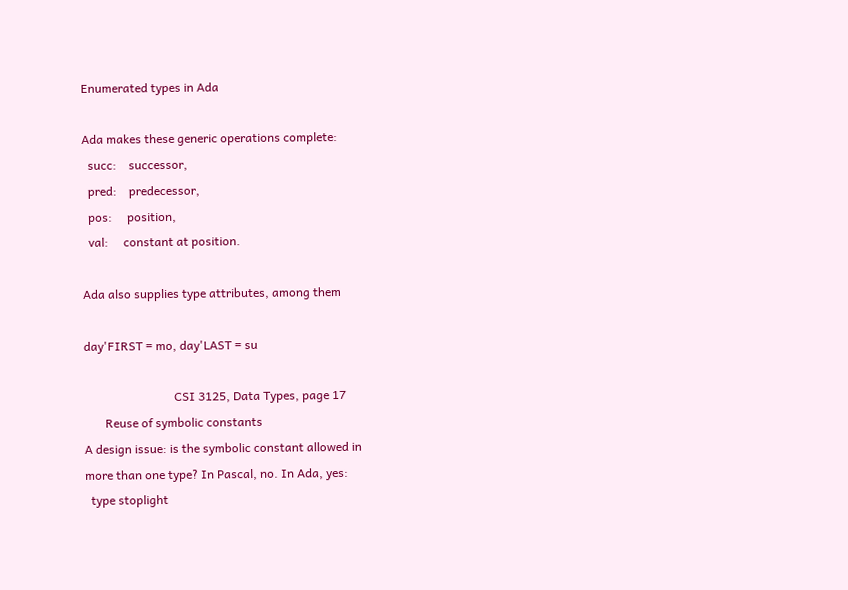Enumerated types in Ada

Ada makes these generic operations complete:
  succ:    successor,
  pred:    predecessor,
  pos:     position,
  val:     constant at position.

Ada also supplies type attributes, among them

day'FIRST = mo, day'LAST = su

                              CSI 3125, Data Types, page 17
       Reuse of symbolic constants
A design issue: is the symbolic constant allowed in
more than one type? In Pascal, no. In Ada, yes:
  type stoplight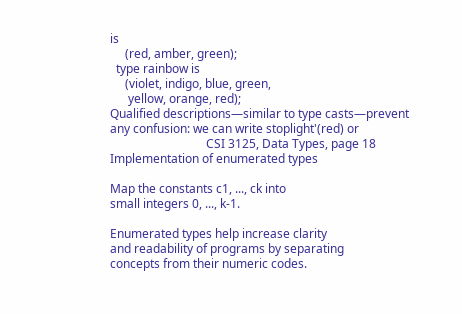is
     (red, amber, green);
  type rainbow is
     (violet, indigo, blue, green,
      yellow, orange, red);
Qualified descriptions—similar to type casts—prevent
any confusion: we can write stoplight'(red) or
                                CSI 3125, Data Types, page 18
Implementation of enumerated types

Map the constants c1, ..., ck into
small integers 0, ..., k-1.

Enumerated types help increase clarity
and readability of programs by separating
concepts from their numeric codes.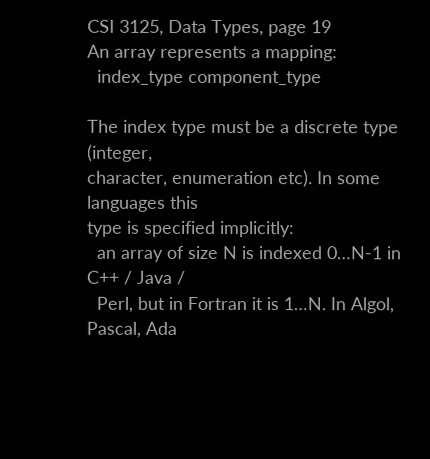CSI 3125, Data Types, page 19
An array represents a mapping:
  index_type component_type

The index type must be a discrete type (integer,
character, enumeration etc). In some languages this
type is specified implicitly:
  an array of size N is indexed 0…N-1 in C++ / Java /
  Perl, but in Fortran it is 1…N. In Algol, Pascal, Ada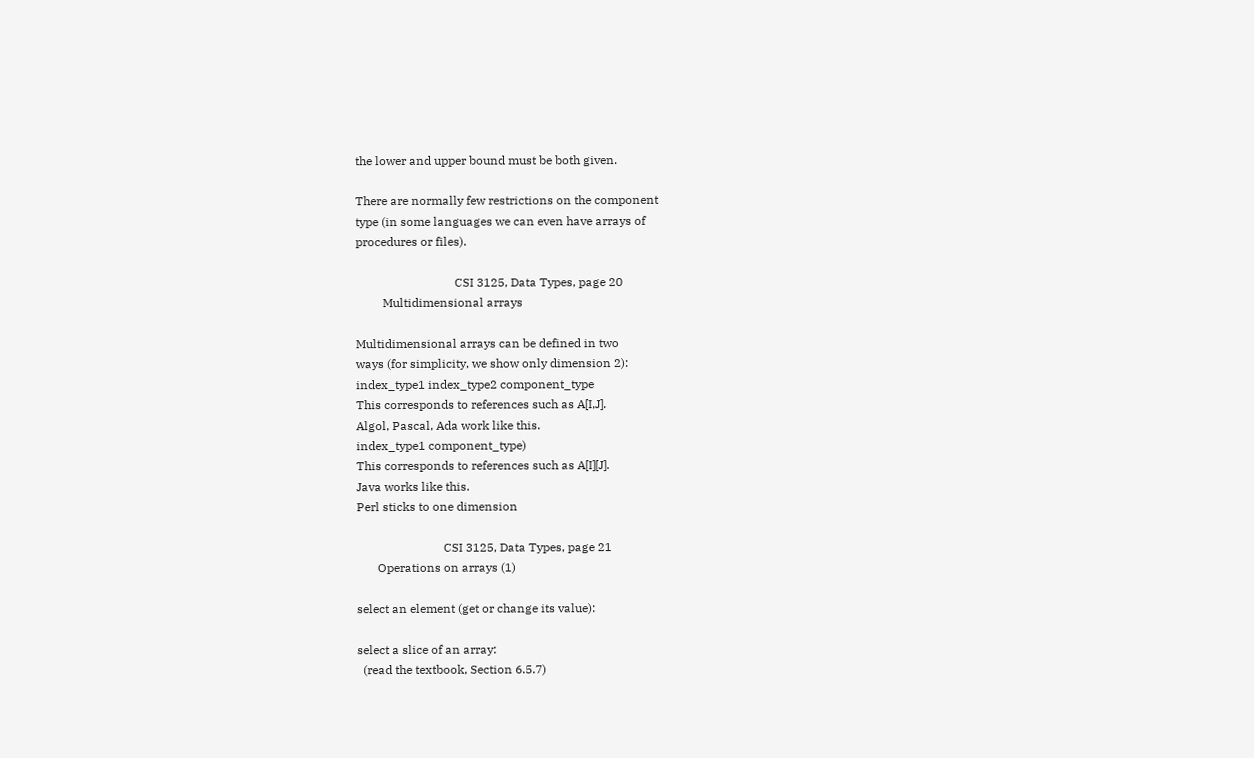the lower and upper bound must be both given.

There are normally few restrictions on the component
type (in some languages we can even have arrays of
procedures or files).

                                 CSI 3125, Data Types, page 20
         Multidimensional arrays

Multidimensional arrays can be defined in two
ways (for simplicity, we show only dimension 2):
index_type1 index_type2 component_type
This corresponds to references such as A[I,J].
Algol, Pascal, Ada work like this.
index_type1 component_type)
This corresponds to references such as A[I][J].
Java works like this.
Perl sticks to one dimension

                             CSI 3125, Data Types, page 21
       Operations on arrays (1)

select an element (get or change its value):

select a slice of an array:
  (read the textbook, Section 6.5.7)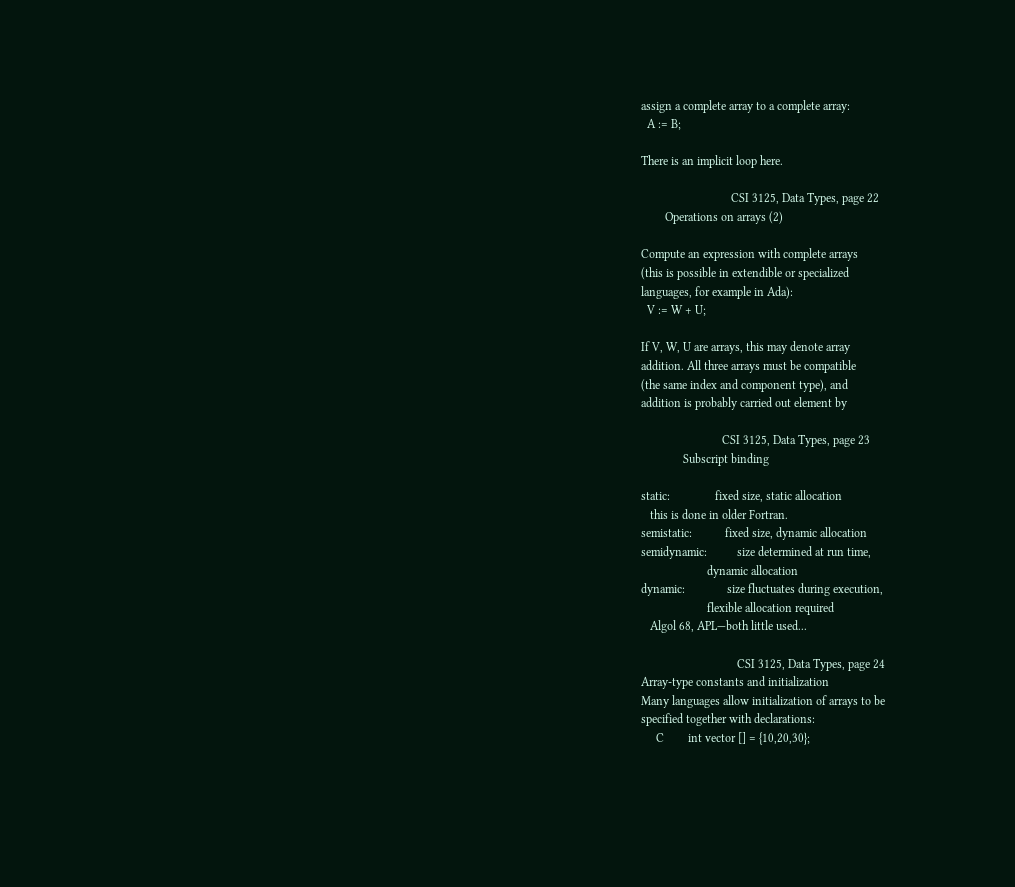assign a complete array to a complete array:
  A := B;

There is an implicit loop here.

                              CSI 3125, Data Types, page 22
        Operations on arrays (2)

Compute an expression with complete arrays
(this is possible in extendible or specialized
languages, for example in Ada):
  V := W + U;

If V, W, U are arrays, this may denote array
addition. All three arrays must be compatible
(the same index and component type), and
addition is probably carried out element by

                           CSI 3125, Data Types, page 23
              Subscript binding

static:               fixed size, static allocation
   this is done in older Fortran.
semistatic:           fixed size, dynamic allocation
semidynamic:          size determined at run time,
                      dynamic allocation
dynamic:              size fluctuates during execution,
                      flexible allocation required
   Algol 68, APL—both little used...

                                CSI 3125, Data Types, page 24
Array-type constants and initialization
Many languages allow initialization of arrays to be
specified together with declarations:
     C        int vector [] = {10,20,30};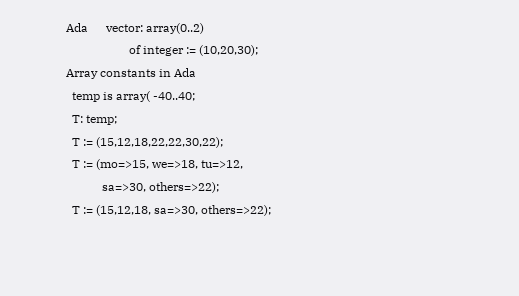Ada      vector: array(0..2)
                     of integer := (10,20,30);
Array constants in Ada
  temp is array( -40..40;
  T: temp;
  T := (15,12,18,22,22,30,22);
  T := (mo=>15, we=>18, tu=>12,
            sa=>30, others=>22);
  T := (15,12,18, sa=>30, others=>22);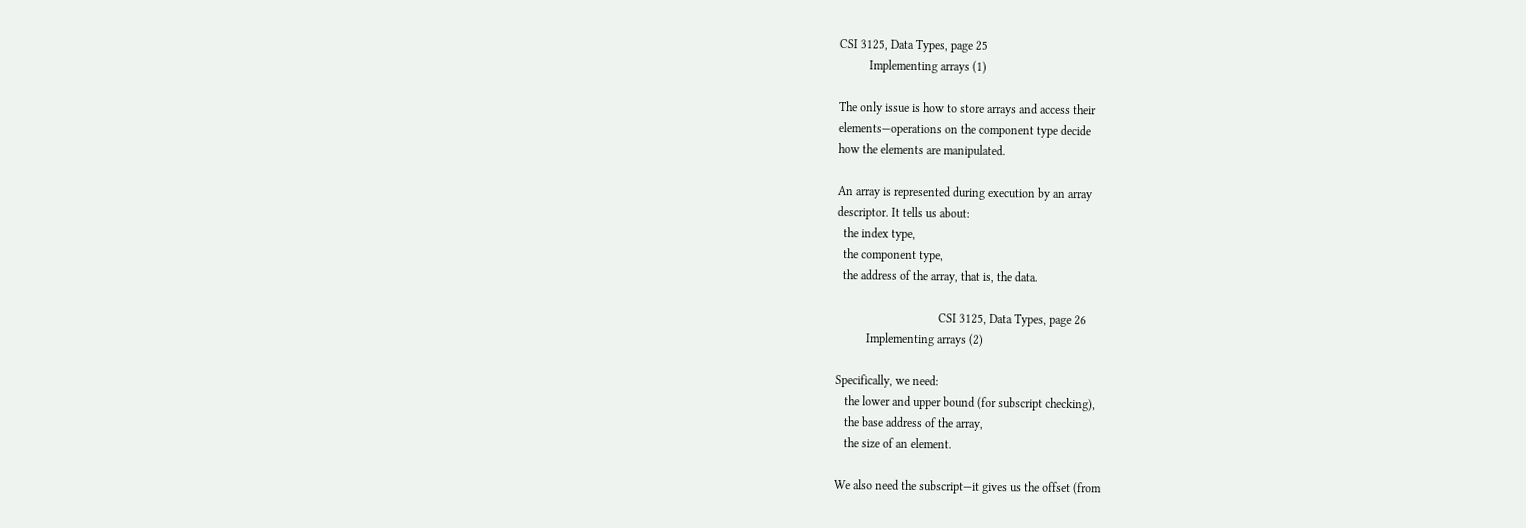CSI 3125, Data Types, page 25
          Implementing arrays (1)

The only issue is how to store arrays and access their
elements—operations on the component type decide
how the elements are manipulated.

An array is represented during execution by an array
descriptor. It tells us about:
  the index type,
  the component type,
  the address of the array, that is, the data.

                                  CSI 3125, Data Types, page 26
          Implementing arrays (2)

Specifically, we need:
   the lower and upper bound (for subscript checking),
   the base address of the array,
   the size of an element.

We also need the subscript—it gives us the offset (from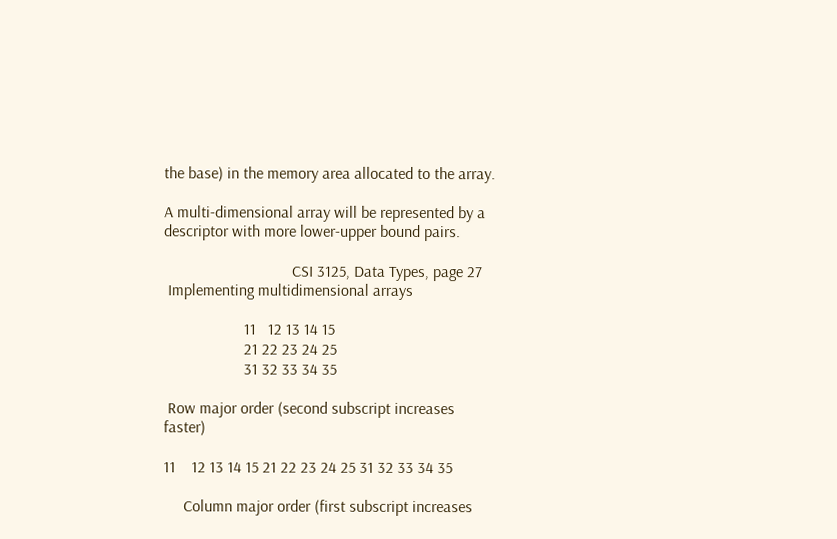the base) in the memory area allocated to the array.

A multi-dimensional array will be represented by a
descriptor with more lower-upper bound pairs.

                                CSI 3125, Data Types, page 27
 Implementing multidimensional arrays

                    11   12 13 14 15
                    21 22 23 24 25
                    31 32 33 34 35

 Row major order (second subscript increases faster)

11    12 13 14 15 21 22 23 24 25 31 32 33 34 35

     Column major order (first subscript increases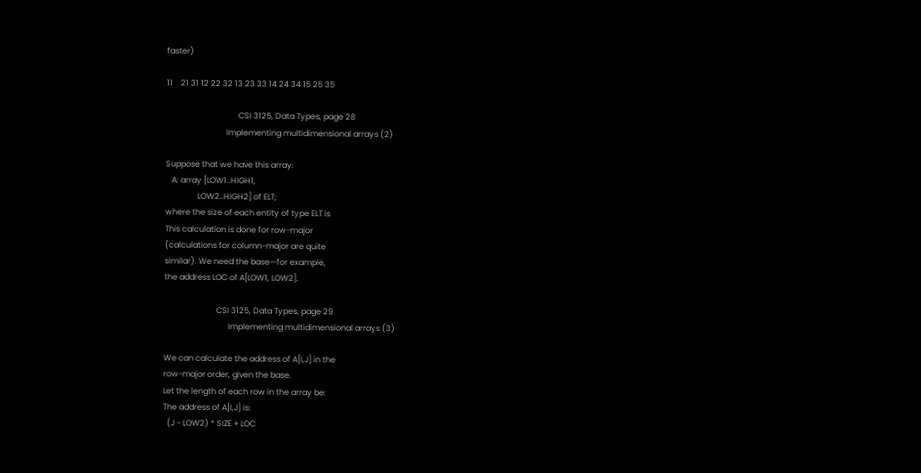faster)

11    21 31 12 22 32 13 23 33 14 24 34 15 25 35

                                    CSI 3125, Data Types, page 28
                              Implementing multidimensional arrays (2)

Suppose that we have this array:
   A: array [LOW1..HIGH1,
                LOW2..HIGH2] of ELT;
where the size of each entity of type ELT is
This calculation is done for row-major
(calculations for column-major are quite
similar). We need the base—for example,
the address LOC of A[LOW1, LOW2].

                          CSI 3125, Data Types, page 29
                                Implementing multidimensional arrays (3)

We can calculate the address of A[I,J] in the
row-major order, given the base.
Let the length of each row in the array be:
The address of A[I,J] is:
  (J - LOW2) * SIZE + LOC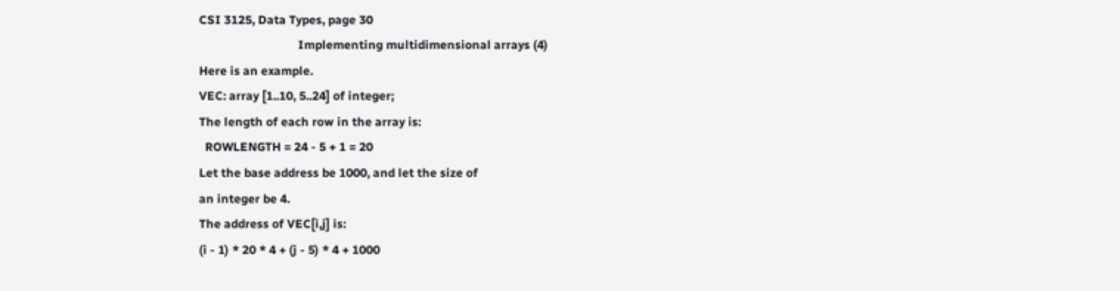CSI 3125, Data Types, page 30
                                 Implementing multidimensional arrays (4)
Here is an example.
VEC: array [1..10, 5..24] of integer;
The length of each row in the array is:
  ROWLENGTH = 24 - 5 + 1 = 20
Let the base address be 1000, and let the size of
an integer be 4.
The address of VEC[i,j] is:
(i - 1) * 20 * 4 + (j - 5) * 4 + 1000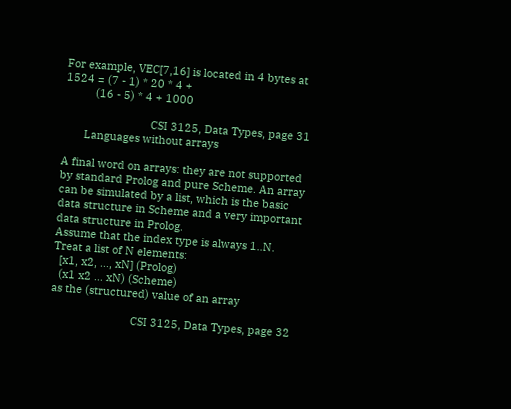For example, VEC[7,16] is located in 4 bytes at
1524 = (7 - 1) * 20 * 4 +
          (16 - 5) * 4 + 1000

                             CSI 3125, Data Types, page 31
       Languages without arrays

A final word on arrays: they are not supported
by standard Prolog and pure Scheme. An array
can be simulated by a list, which is the basic
data structure in Scheme and a very important
data structure in Prolog.
Assume that the index type is always 1..N.
Treat a list of N elements:
  [x1, x2, ..., xN] (Prolog)
  (x1 x2 ... xN) (Scheme)
as the (structured) value of an array

                           CSI 3125, Data Types, page 32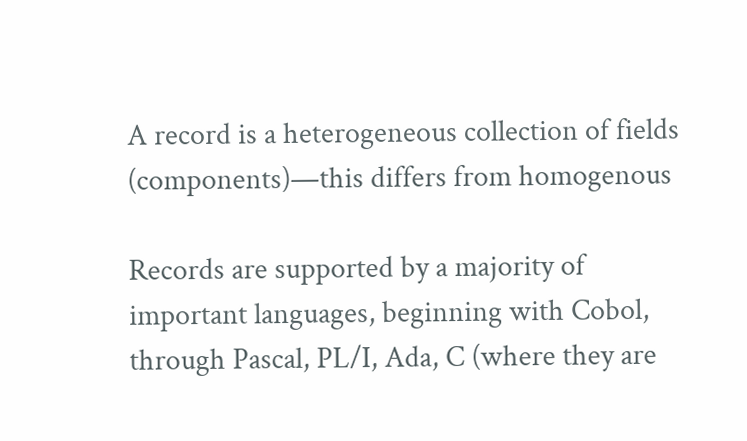A record is a heterogeneous collection of fields
(components)—this differs from homogenous

Records are supported by a majority of
important languages, beginning with Cobol,
through Pascal, PL/I, Ada, C (where they are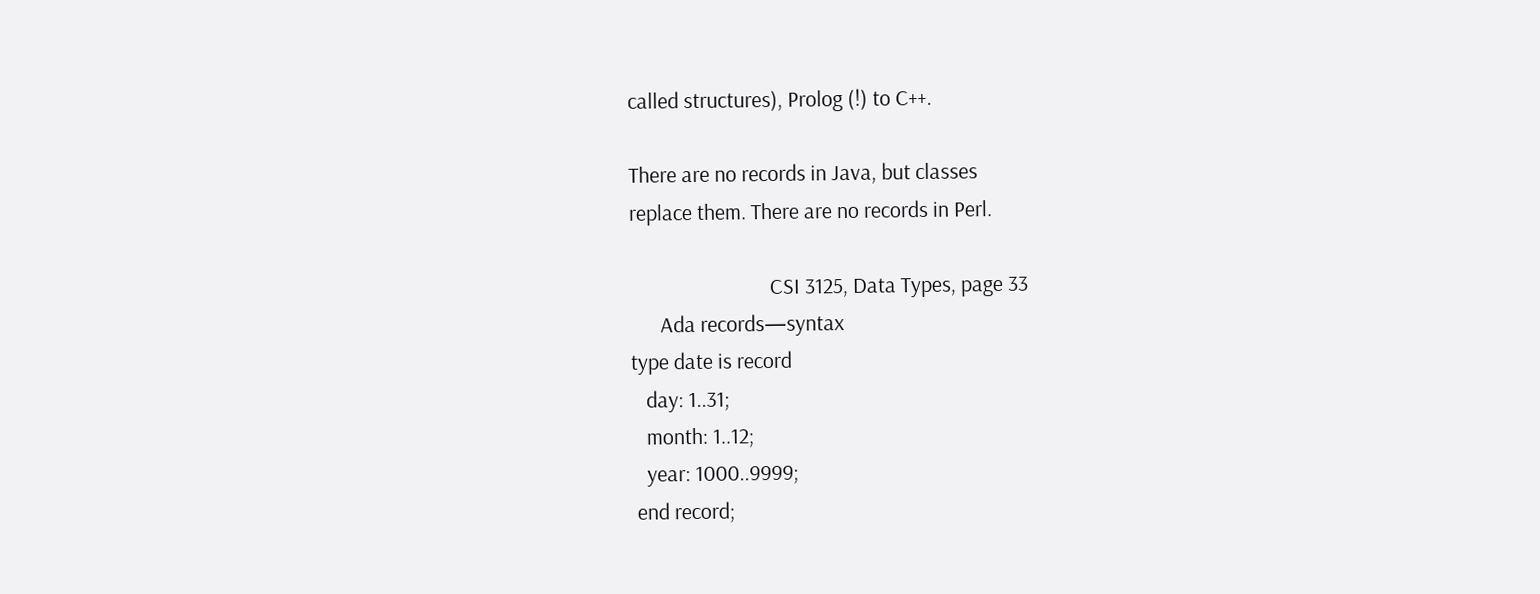called structures), Prolog (!) to C++.

There are no records in Java, but classes
replace them. There are no records in Perl.

                            CSI 3125, Data Types, page 33
      Ada records—syntax
type date is record
   day: 1..31;
   month: 1..12;
   year: 1000..9999;
 end record;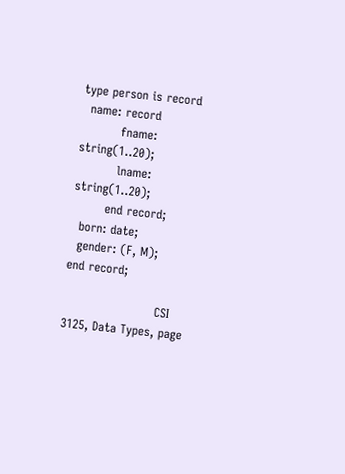type person is record
  name: record
          fname: string(1..20);
          lname: string(1..20);
        end record;
  born: date;
  gender: (F, M);
end record;

                       CSI 3125, Data Types, page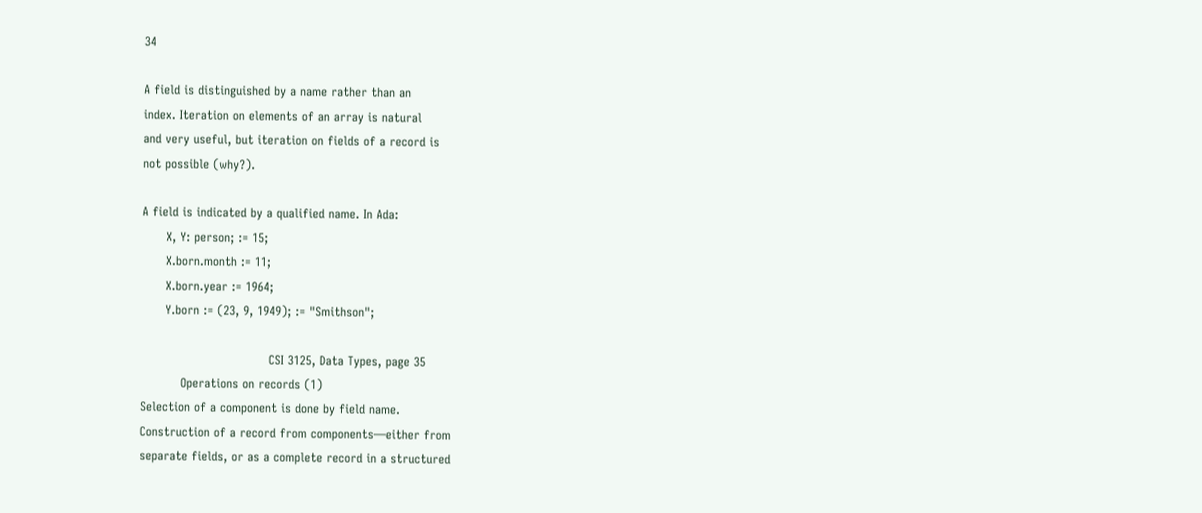34

A field is distinguished by a name rather than an
index. Iteration on elements of an array is natural
and very useful, but iteration on fields of a record is
not possible (why?).

A field is indicated by a qualified name. In Ada:
      X, Y: person; := 15;
      X.born.month := 11;
      X.born.year := 1964;
      Y.born := (23, 9, 1949); := "Smithson";

                                CSI 3125, Data Types, page 35
          Operations on records (1)
Selection of a component is done by field name.
Construction of a record from components—either from
separate fields, or as a complete record in a structured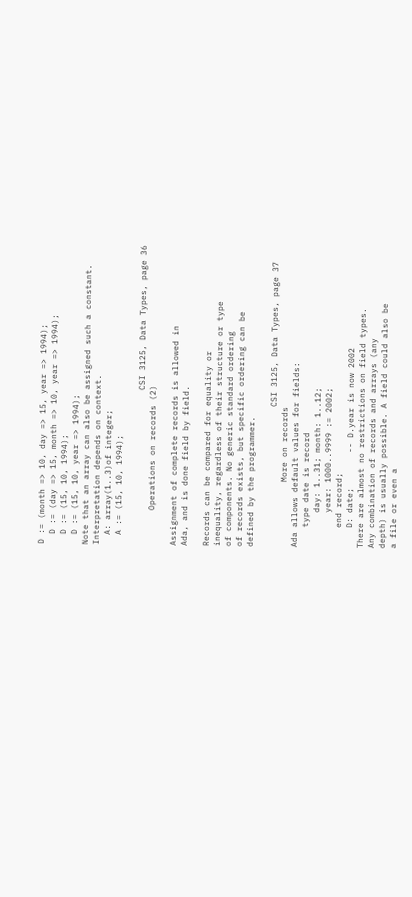D := (month => 10, day => 15, year => 1994);
  D := (day => 15, month => 10, year => 1994);
  D := (15, 10, 1994);
  D := (15, 10, year => 1994);
Note that an array can also be assigned such a constant.
Interpretation depends on context.
  A: array(1..3)of integer;
  A := (15, 10, 1994);

                               CSI 3125, Data Types, page 36
       Operations on records (2)

Assignment of complete records is allowed in
Ada, and is done field by field.

Records can be compared for equality or
inequality, regardless of their structure or type
of components. No generic standard ordering
of records exists, but specific ordering can be
defined by the programmer.

                            CSI 3125, Data Types, page 37
             More on records
Ada allows default values for fields:
    type date is record
       day: 1..31; month: 1..12;
       year: 1000..9999 := 2002;
    end record;
    D: date;       -- D.year is now 2002
There are almost no restrictions on field types.
Any combination of records and arrays (any
depth) is usually possible. A field could also be
a file or even a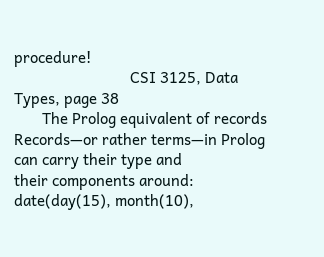procedure!
                             CSI 3125, Data Types, page 38
       The Prolog equivalent of records
Records—or rather terms—in Prolog can carry their type and
their components around:
date(day(15), month(10),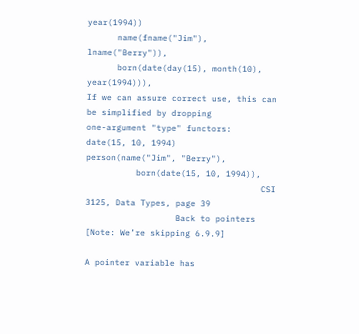year(1994))
      name(fname("Jim"), lname("Berry")),
      born(date(day(15), month(10), year(1994))),
If we can assure correct use, this can be simplified by dropping
one-argument "type" functors:
date(15, 10, 1994)
person(name("Jim", "Berry"),
          born(date(15, 10, 1994)),
                                   CSI 3125, Data Types, page 39
                  Back to pointers
[Note: We’re skipping 6.9.9]

A pointer variable has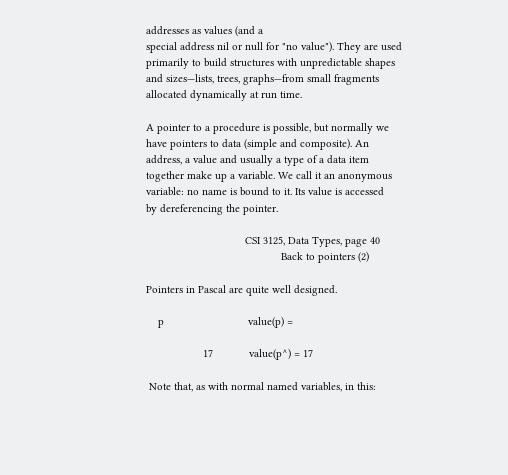addresses as values (and a
special address nil or null for "no value"). They are used
primarily to build structures with unpredictable shapes
and sizes—lists, trees, graphs—from small fragments
allocated dynamically at run time.

A pointer to a procedure is possible, but normally we
have pointers to data (simple and composite). An
address, a value and usually a type of a data item
together make up a variable. We call it an anonymous
variable: no name is bound to it. Its value is accessed
by dereferencing the pointer.

                                 CSI 3125, Data Types, page 40
                                             Back to pointers (2)

Pointers in Pascal are quite well designed.

    p                            value(p) =

                   17            value(p^) = 17

 Note that, as with normal named variables, in this: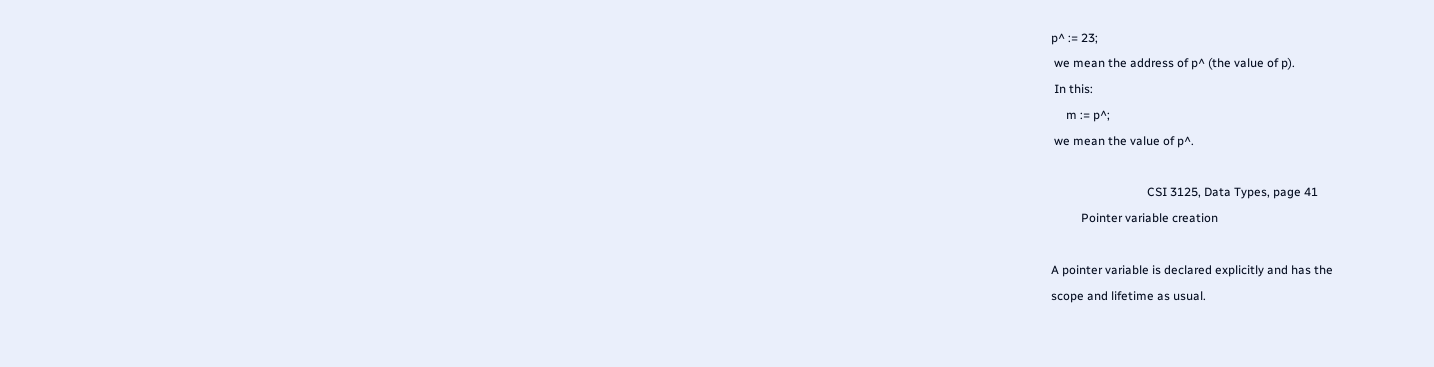p^ := 23;
 we mean the address of p^ (the value of p).
 In this:
     m := p^;
 we mean the value of p^.

                                CSI 3125, Data Types, page 41
          Pointer variable creation

A pointer variable is declared explicitly and has the
scope and lifetime as usual.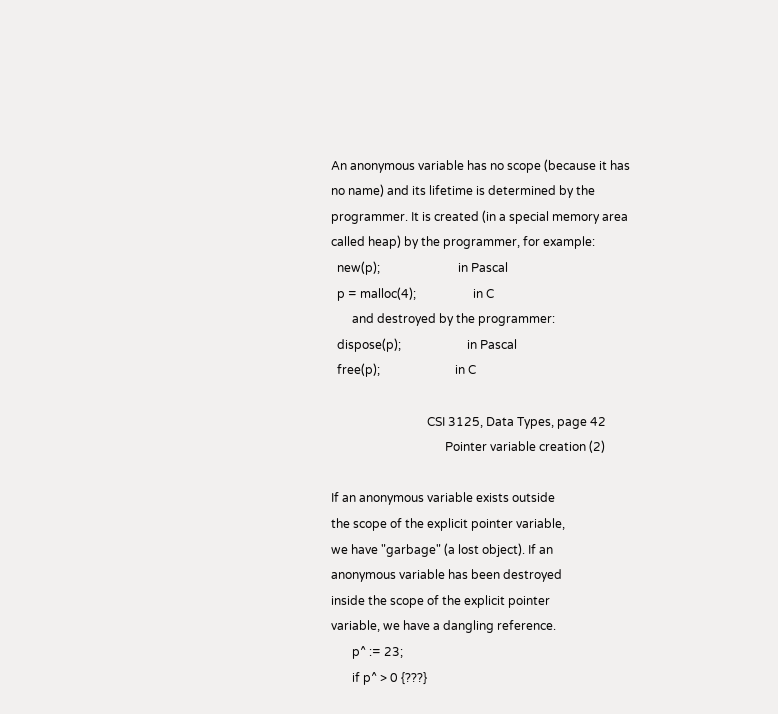An anonymous variable has no scope (because it has
no name) and its lifetime is determined by the
programmer. It is created (in a special memory area
called heap) by the programmer, for example:
  new(p);                          in Pascal
  p = malloc(4);                   in C
       and destroyed by the programmer:
  dispose(p);                      in Pascal
  free(p);                         in C

                                CSI 3125, Data Types, page 42
                                      Pointer variable creation (2)

If an anonymous variable exists outside
the scope of the explicit pointer variable,
we have "garbage" (a lost object). If an
anonymous variable has been destroyed
inside the scope of the explicit pointer
variable, we have a dangling reference.
       p^ := 23;
       if p^ > 0 {???}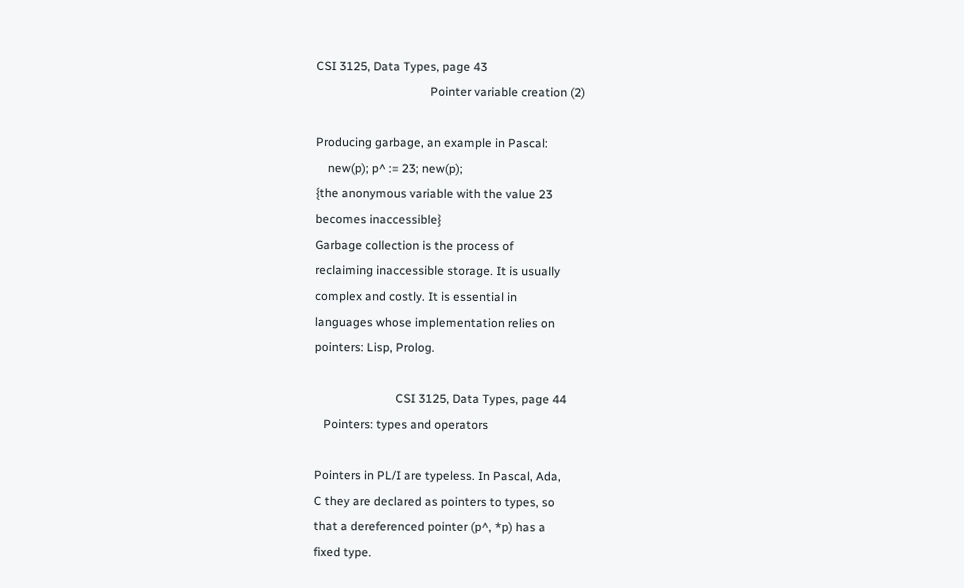CSI 3125, Data Types, page 43
                                      Pointer variable creation (2)

Producing garbage, an example in Pascal:
    new(p); p^ := 23; new(p);
{the anonymous variable with the value 23
becomes inaccessible}
Garbage collection is the process of
reclaiming inaccessible storage. It is usually
complex and costly. It is essential in
languages whose implementation relies on
pointers: Lisp, Prolog.

                           CSI 3125, Data Types, page 44
   Pointers: types and operators

Pointers in PL/I are typeless. In Pascal, Ada,
C they are declared as pointers to types, so
that a dereferenced pointer (p^, *p) has a
fixed type.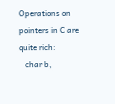Operations on pointers in C are quite rich:
   char b,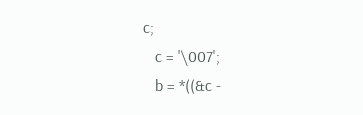c;
   c = '\007';
   b = *((&c -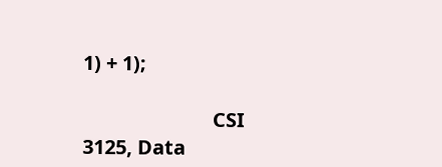1) + 1);

                          CSI 3125, Data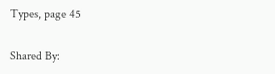Types, page 45

Shared By: